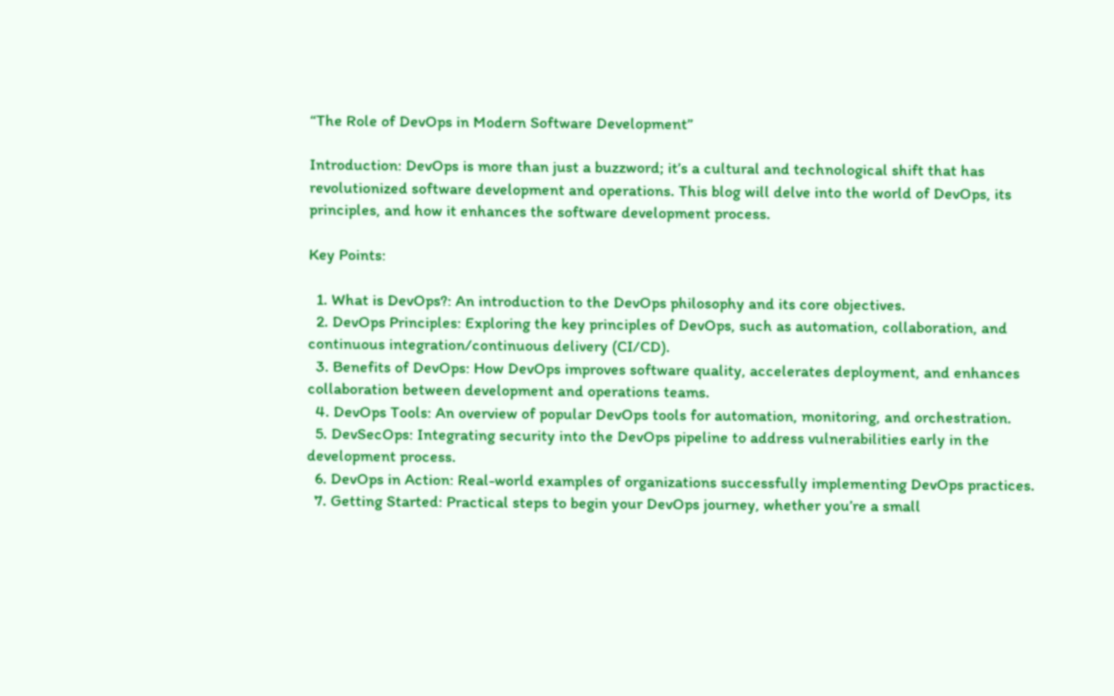“The Role of DevOps in Modern Software Development”

Introduction: DevOps is more than just a buzzword; it’s a cultural and technological shift that has revolutionized software development and operations. This blog will delve into the world of DevOps, its principles, and how it enhances the software development process.

Key Points:

  1. What is DevOps?: An introduction to the DevOps philosophy and its core objectives.
  2. DevOps Principles: Exploring the key principles of DevOps, such as automation, collaboration, and continuous integration/continuous delivery (CI/CD).
  3. Benefits of DevOps: How DevOps improves software quality, accelerates deployment, and enhances collaboration between development and operations teams.
  4. DevOps Tools: An overview of popular DevOps tools for automation, monitoring, and orchestration.
  5. DevSecOps: Integrating security into the DevOps pipeline to address vulnerabilities early in the development process.
  6. DevOps in Action: Real-world examples of organizations successfully implementing DevOps practices.
  7. Getting Started: Practical steps to begin your DevOps journey, whether you’re a small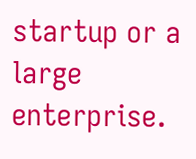startup or a large enterprise.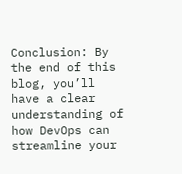Conclusion: By the end of this blog, you’ll have a clear understanding of how DevOps can streamline your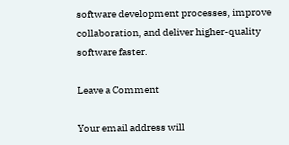software development processes, improve collaboration, and deliver higher-quality software faster.

Leave a Comment

Your email address will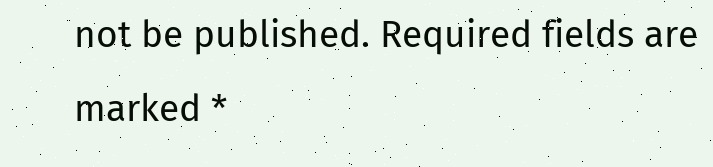not be published. Required fields are marked *